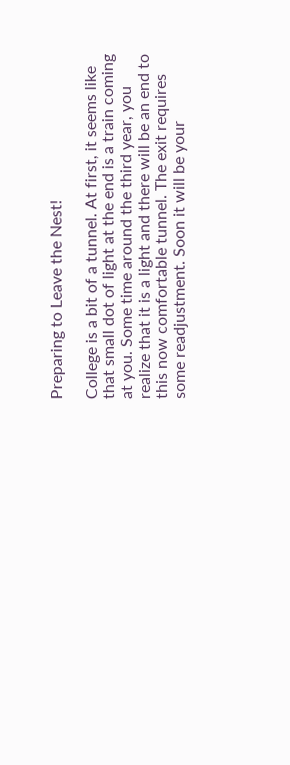Preparing to Leave the Nest!

College is a bit of a tunnel. At first, it seems like that small dot of light at the end is a train coming at you. Some time around the third year, you realize that it is a light and there will be an end to this now comfortable tunnel. The exit requires some readjustment. Soon it will be your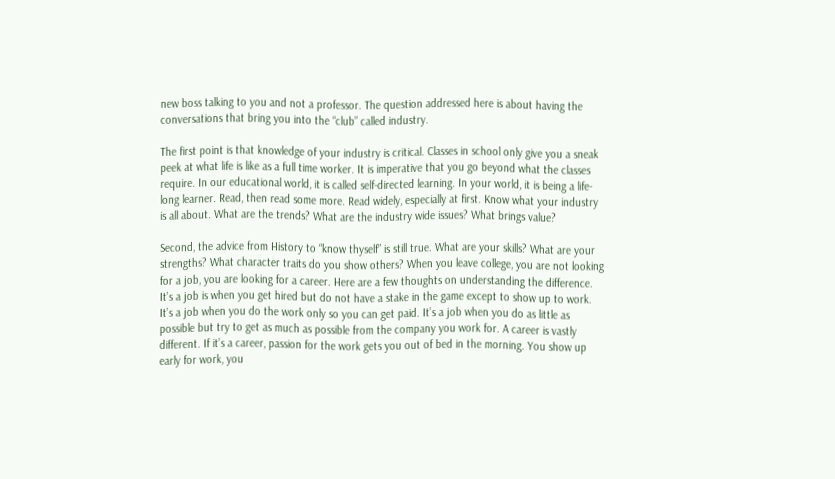new boss talking to you and not a professor. The question addressed here is about having the conversations that bring you into the “club” called industry.

The first point is that knowledge of your industry is critical. Classes in school only give you a sneak peek at what life is like as a full time worker. It is imperative that you go beyond what the classes require. In our educational world, it is called self-directed learning. In your world, it is being a life-long learner. Read, then read some more. Read widely, especially at first. Know what your industry is all about. What are the trends? What are the industry wide issues? What brings value?

Second, the advice from History to “know thyself” is still true. What are your skills? What are your strengths? What character traits do you show others? When you leave college, you are not looking for a job, you are looking for a career. Here are a few thoughts on understanding the difference. It’s a job is when you get hired but do not have a stake in the game except to show up to work. It’s a job when you do the work only so you can get paid. It’s a job when you do as little as possible but try to get as much as possible from the company you work for. A career is vastly different. If it’s a career, passion for the work gets you out of bed in the morning. You show up early for work, you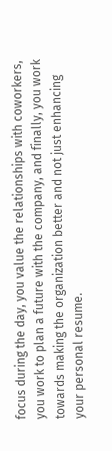focus during the day, you value the relationships with coworkers, you work to plan a future with the company, and finally, you work towards making the organization better and not just enhancing your personal resume.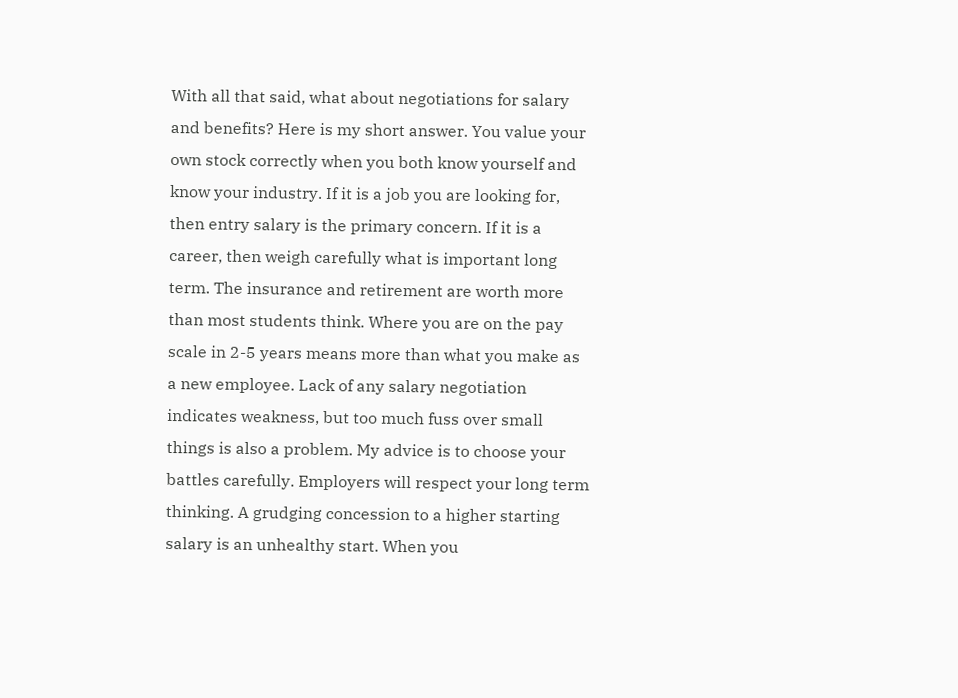With all that said, what about negotiations for salary and benefits? Here is my short answer. You value your own stock correctly when you both know yourself and know your industry. If it is a job you are looking for, then entry salary is the primary concern. If it is a career, then weigh carefully what is important long term. The insurance and retirement are worth more than most students think. Where you are on the pay scale in 2-5 years means more than what you make as a new employee. Lack of any salary negotiation indicates weakness, but too much fuss over small things is also a problem. My advice is to choose your battles carefully. Employers will respect your long term thinking. A grudging concession to a higher starting salary is an unhealthy start. When you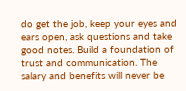do get the job, keep your eyes and ears open, ask questions and take good notes. Build a foundation of trust and communication. The salary and benefits will never be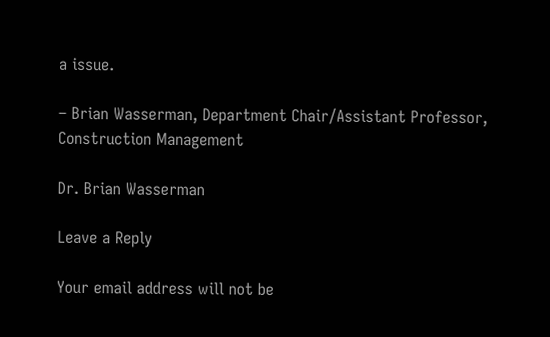a issue.

– Brian Wasserman, Department Chair/Assistant Professor, Construction Management

Dr. Brian Wasserman

Leave a Reply

Your email address will not be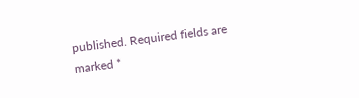published. Required fields are marked *